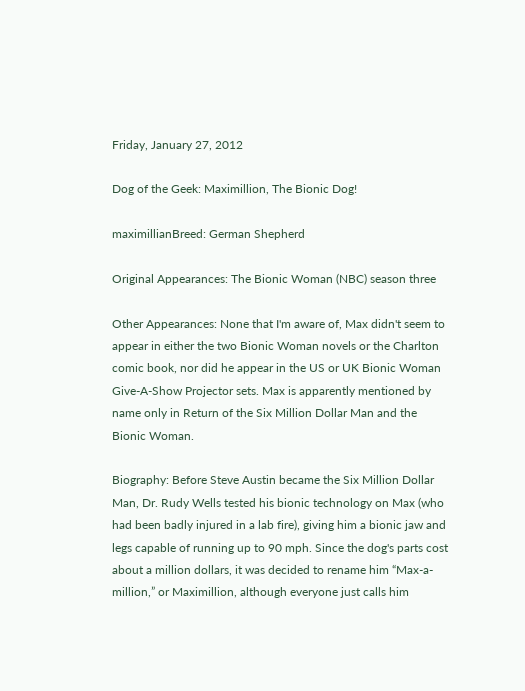Friday, January 27, 2012

Dog of the Geek: Maximillion, The Bionic Dog!

maximillianBreed: German Shepherd

Original Appearances: The Bionic Woman (NBC) season three

Other Appearances: None that I'm aware of, Max didn't seem to appear in either the two Bionic Woman novels or the Charlton comic book, nor did he appear in the US or UK Bionic Woman Give-A-Show Projector sets. Max is apparently mentioned by name only in Return of the Six Million Dollar Man and the Bionic Woman.

Biography: Before Steve Austin became the Six Million Dollar Man, Dr. Rudy Wells tested his bionic technology on Max (who had been badly injured in a lab fire), giving him a bionic jaw and legs capable of running up to 90 mph. Since the dog's parts cost about a million dollars, it was decided to rename him “Max-a-million,” or Maximillion, although everyone just calls him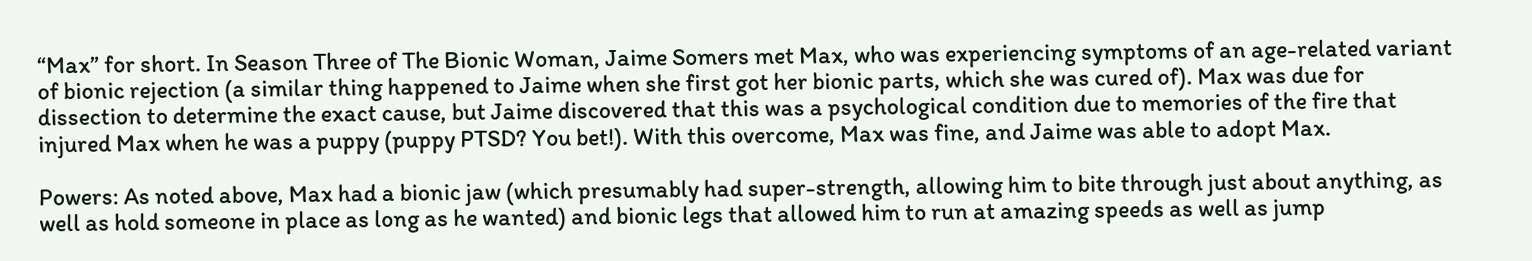“Max” for short. In Season Three of The Bionic Woman, Jaime Somers met Max, who was experiencing symptoms of an age-related variant of bionic rejection (a similar thing happened to Jaime when she first got her bionic parts, which she was cured of). Max was due for dissection to determine the exact cause, but Jaime discovered that this was a psychological condition due to memories of the fire that injured Max when he was a puppy (puppy PTSD? You bet!). With this overcome, Max was fine, and Jaime was able to adopt Max.

Powers: As noted above, Max had a bionic jaw (which presumably had super-strength, allowing him to bite through just about anything, as well as hold someone in place as long as he wanted) and bionic legs that allowed him to run at amazing speeds as well as jump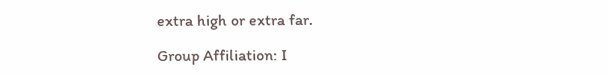extra high or extra far.

Group Affiliation: I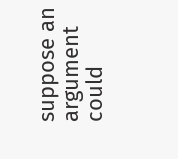suppose an argument could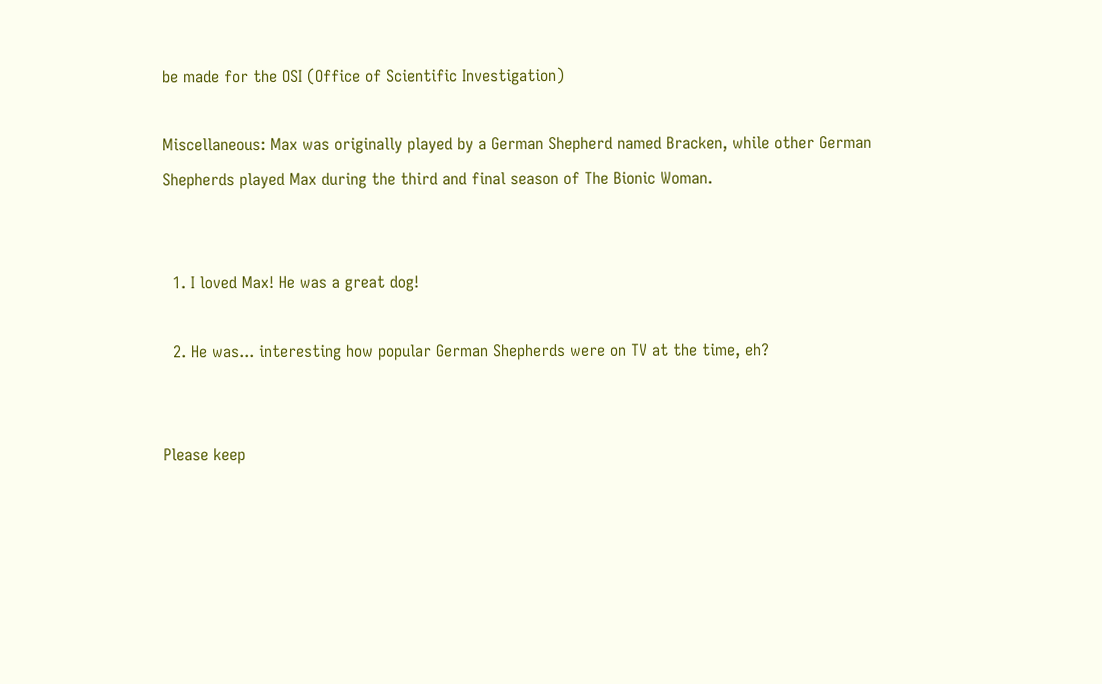be made for the OSI (Office of Scientific Investigation)

Miscellaneous: Max was originally played by a German Shepherd named Bracken, while other German Shepherds played Max during the third and final season of The Bionic Woman.


  1. I loved Max! He was a great dog!

  2. He was... interesting how popular German Shepherds were on TV at the time, eh?


Please keep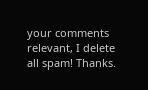your comments relevant, I delete all spam! Thanks.